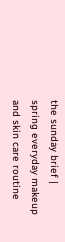the sunday brief | spring everyday makeup and skin care routine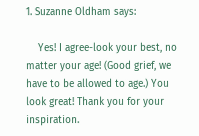1. Suzanne Oldham says:

    Yes! I agree-look your best, no matter your age! (Good grief, we have to be allowed to age.) You look great! Thank you for your inspiration.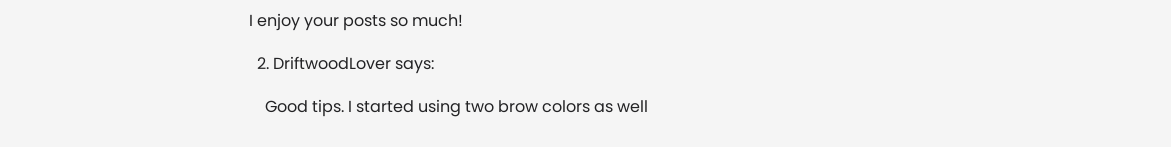I enjoy your posts so much!

  2. DriftwoodLover says:

    Good tips. I started using two brow colors as well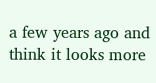a few years ago and think it looks more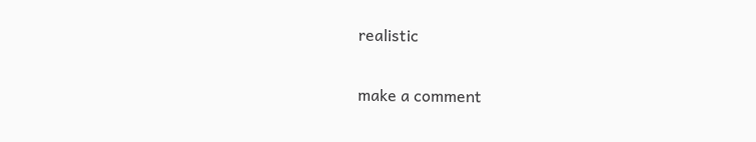realistic

make a comment